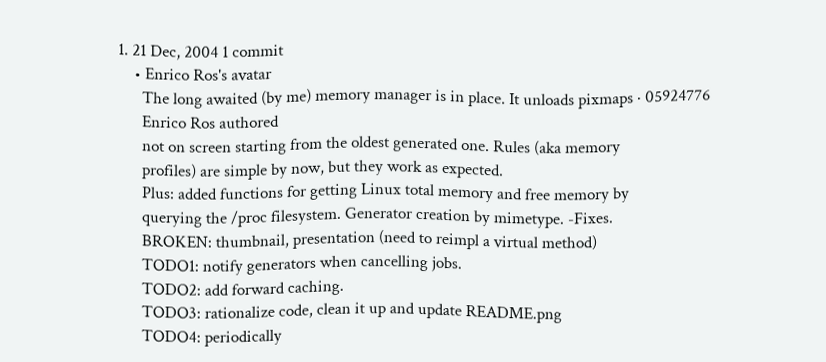1. 21 Dec, 2004 1 commit
    • Enrico Ros's avatar
      The long awaited (by me) memory manager is in place. It unloads pixmaps · 05924776
      Enrico Ros authored
      not on screen starting from the oldest generated one. Rules (aka memory
      profiles) are simple by now, but they work as expected.
      Plus: added functions for getting Linux total memory and free memory by
      querying the /proc filesystem. Generator creation by mimetype. -Fixes.
      BROKEN: thumbnail, presentation (need to reimpl a virtual method)
      TODO1: notify generators when cancelling jobs.
      TODO2: add forward caching.
      TODO3: rationalize code, clean it up and update README.png
      TODO4: periodically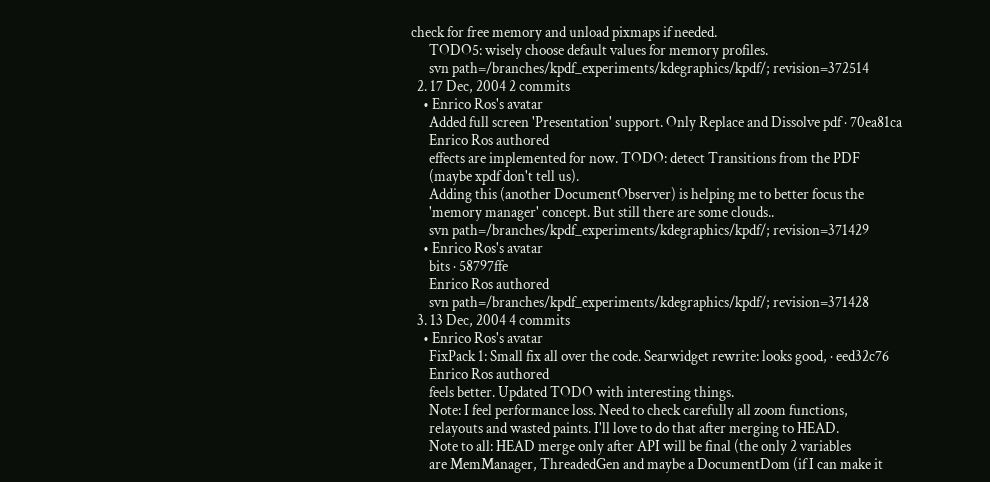check for free memory and unload pixmaps if needed.
      TODO5: wisely choose default values for memory profiles.
      svn path=/branches/kpdf_experiments/kdegraphics/kpdf/; revision=372514
  2. 17 Dec, 2004 2 commits
    • Enrico Ros's avatar
      Added full screen 'Presentation' support. Only Replace and Dissolve pdf · 70ea81ca
      Enrico Ros authored
      effects are implemented for now. TODO: detect Transitions from the PDF
      (maybe xpdf don't tell us).
      Adding this (another DocumentObserver) is helping me to better focus the
      'memory manager' concept. But still there are some clouds..
      svn path=/branches/kpdf_experiments/kdegraphics/kpdf/; revision=371429
    • Enrico Ros's avatar
      bits · 58797ffe
      Enrico Ros authored
      svn path=/branches/kpdf_experiments/kdegraphics/kpdf/; revision=371428
  3. 13 Dec, 2004 4 commits
    • Enrico Ros's avatar
      FixPack 1: Small fix all over the code. Searwidget rewrite: looks good, · eed32c76
      Enrico Ros authored
      feels better. Updated TODO with interesting things.
      Note: I feel performance loss. Need to check carefully all zoom functions,
      relayouts and wasted paints. I'll love to do that after merging to HEAD.
      Note to all: HEAD merge only after API will be final (the only 2 variables
      are MemManager, ThreadedGen and maybe a DocumentDom (if I can make it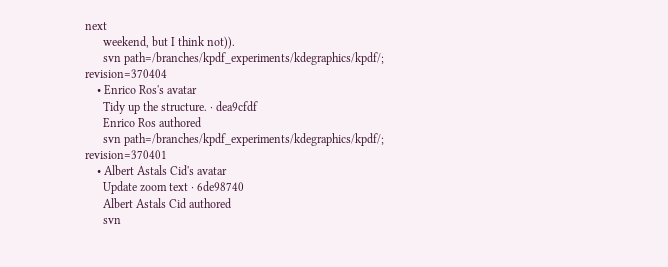next
      weekend, but I think not)).
      svn path=/branches/kpdf_experiments/kdegraphics/kpdf/; revision=370404
    • Enrico Ros's avatar
      Tidy up the structure. · dea9cfdf
      Enrico Ros authored
      svn path=/branches/kpdf_experiments/kdegraphics/kpdf/; revision=370401
    • Albert Astals Cid's avatar
      Update zoom text · 6de98740
      Albert Astals Cid authored
      svn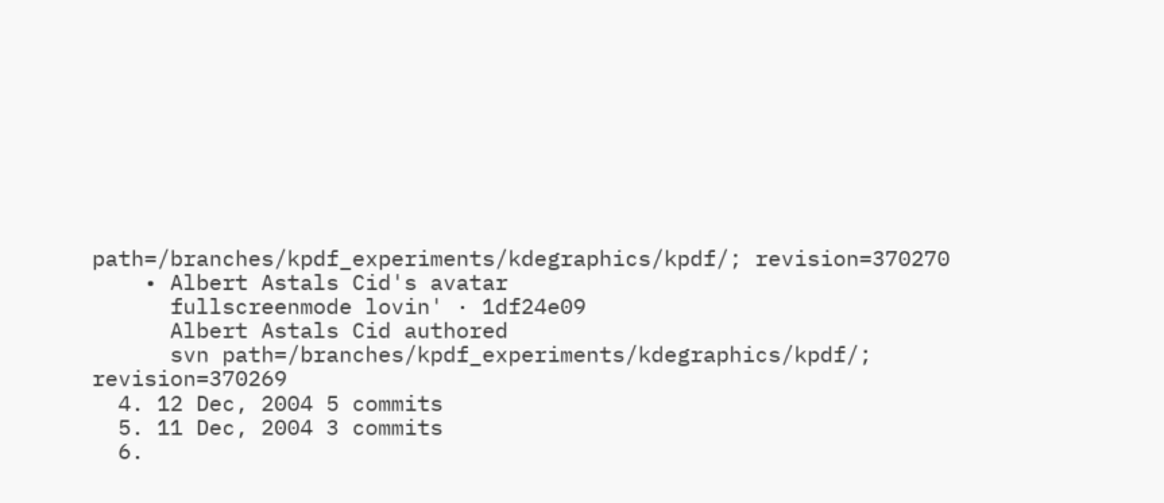path=/branches/kpdf_experiments/kdegraphics/kpdf/; revision=370270
    • Albert Astals Cid's avatar
      fullscreenmode lovin' · 1df24e09
      Albert Astals Cid authored
      svn path=/branches/kpdf_experiments/kdegraphics/kpdf/; revision=370269
  4. 12 Dec, 2004 5 commits
  5. 11 Dec, 2004 3 commits
  6.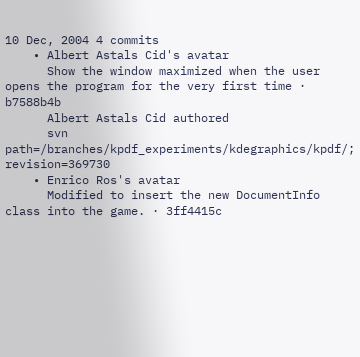10 Dec, 2004 4 commits
    • Albert Astals Cid's avatar
      Show the window maximized when the user opens the program for the very first time · b7588b4b
      Albert Astals Cid authored
      svn path=/branches/kpdf_experiments/kdegraphics/kpdf/; revision=369730
    • Enrico Ros's avatar
      Modified to insert the new DocumentInfo class into the game. · 3ff4415c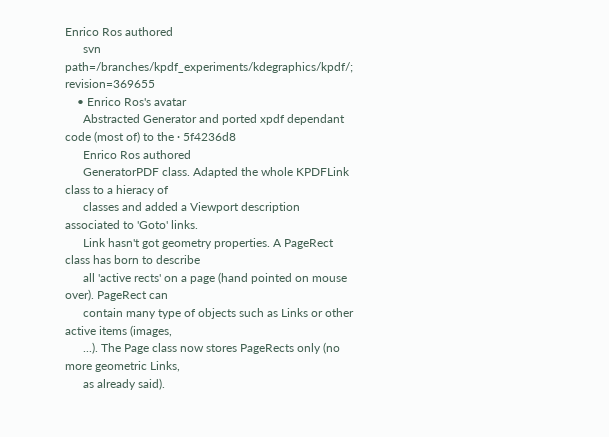Enrico Ros authored
      svn path=/branches/kpdf_experiments/kdegraphics/kpdf/; revision=369655
    • Enrico Ros's avatar
      Abstracted Generator and ported xpdf dependant code (most of) to the · 5f4236d8
      Enrico Ros authored
      GeneratorPDF class. Adapted the whole KPDFLink class to a hieracy of
      classes and added a Viewport description associated to 'Goto' links.
      Link hasn't got geometry properties. A PageRect class has born to describe
      all 'active rects' on a page (hand pointed on mouse over). PageRect can
      contain many type of objects such as Links or other active items (images,
      ...). The Page class now stores PageRects only (no more geometric Links,
      as already said).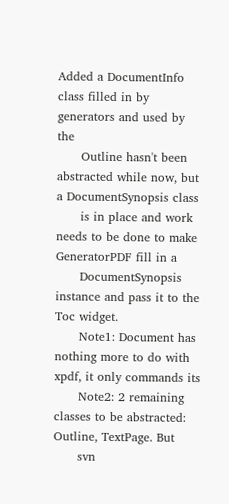Added a DocumentInfo class filled in by generators and used by the
      Outline hasn't been abstracted while now, but a DocumentSynopsis class
      is in place and work needs to be done to make GeneratorPDF fill in a
      DocumentSynopsis instance and pass it to the Toc widget.
      Note1: Document has nothing more to do with xpdf, it only commands its
      Note2: 2 remaining classes to be abstracted: Outline, TextPage. But
      svn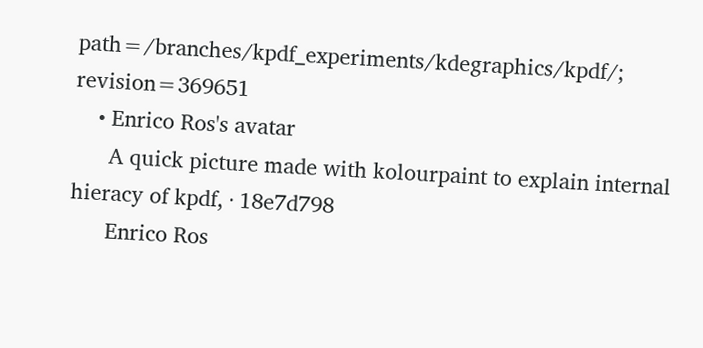path=/branches/kpdf_experiments/kdegraphics/kpdf/; revision=369651
    • Enrico Ros's avatar
      A quick picture made with kolourpaint to explain internal hieracy of kpdf, · 18e7d798
      Enrico Ros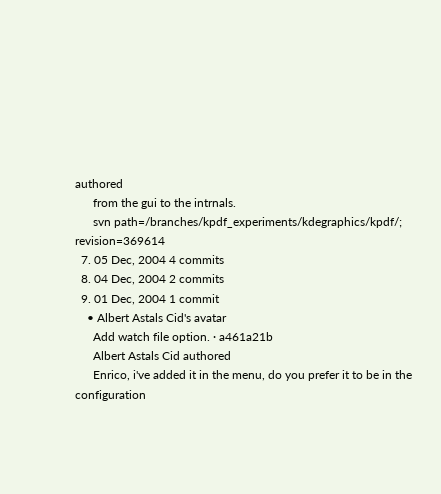authored
      from the gui to the intrnals.
      svn path=/branches/kpdf_experiments/kdegraphics/kpdf/; revision=369614
  7. 05 Dec, 2004 4 commits
  8. 04 Dec, 2004 2 commits
  9. 01 Dec, 2004 1 commit
    • Albert Astals Cid's avatar
      Add watch file option. · a461a21b
      Albert Astals Cid authored
      Enrico, i've added it in the menu, do you prefer it to be in the configuration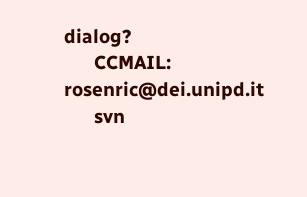dialog?
      CCMAIL: rosenric@dei.unipd.it
      svn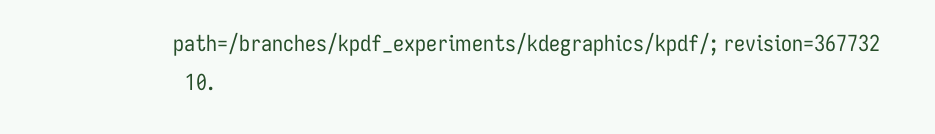path=/branches/kpdf_experiments/kdegraphics/kpdf/; revision=367732
  10.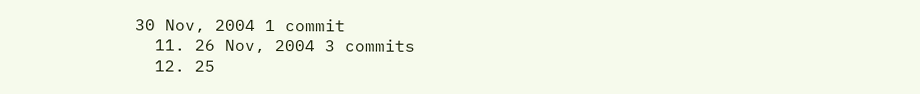30 Nov, 2004 1 commit
  11. 26 Nov, 2004 3 commits
  12. 25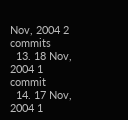Nov, 2004 2 commits
  13. 18 Nov, 2004 1 commit
  14. 17 Nov, 2004 1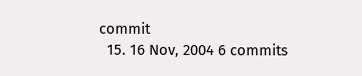commit
  15. 16 Nov, 2004 6 commits